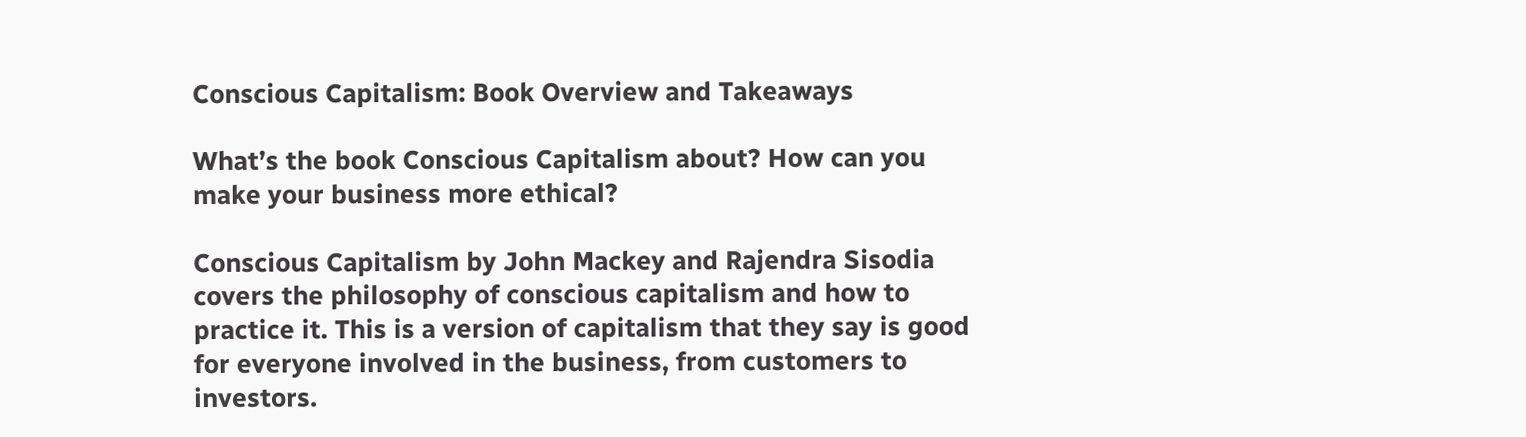Conscious Capitalism: Book Overview and Takeaways

What’s the book Conscious Capitalism about? How can you make your business more ethical?

Conscious Capitalism by John Mackey and Rajendra Sisodia covers the philosophy of conscious capitalism and how to practice it. This is a version of capitalism that they say is good for everyone involved in the business, from customers to investors.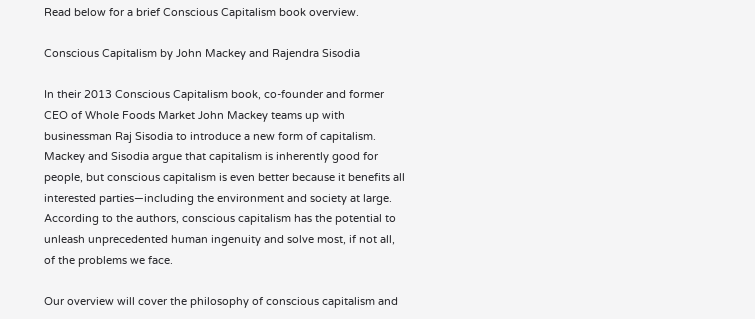Read below for a brief Conscious Capitalism book overview.

Conscious Capitalism by John Mackey and Rajendra Sisodia

In their 2013 Conscious Capitalism book, co-founder and former CEO of Whole Foods Market John Mackey teams up with businessman Raj Sisodia to introduce a new form of capitalism. Mackey and Sisodia argue that capitalism is inherently good for people, but conscious capitalism is even better because it benefits all interested parties—including the environment and society at large. According to the authors, conscious capitalism has the potential to unleash unprecedented human ingenuity and solve most, if not all, of the problems we face.

Our overview will cover the philosophy of conscious capitalism and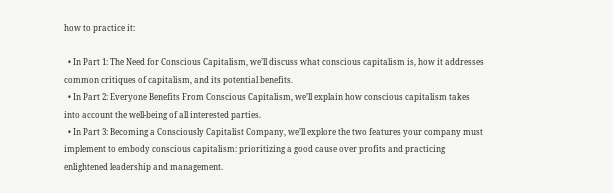how to practice it:

  • In Part 1: The Need for Conscious Capitalism, we’ll discuss what conscious capitalism is, how it addresses common critiques of capitalism, and its potential benefits.
  • In Part 2: Everyone Benefits From Conscious Capitalism, we’ll explain how conscious capitalism takes into account the well-being of all interested parties.
  • In Part 3: Becoming a Consciously Capitalist Company, we’ll explore the two features your company must implement to embody conscious capitalism: prioritizing a good cause over profits and practicing enlightened leadership and management.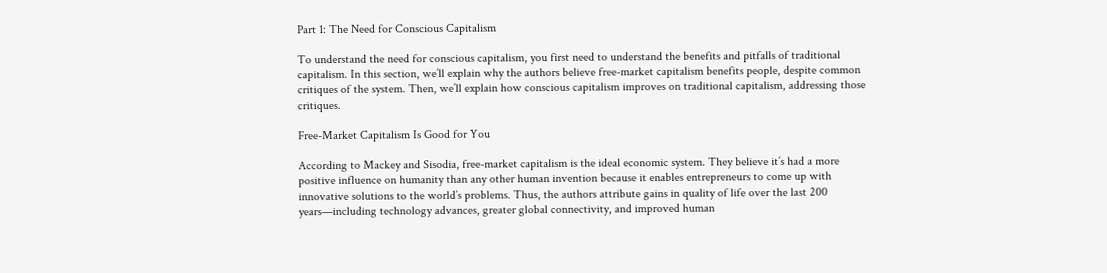Part 1: The Need for Conscious Capitalism

To understand the need for conscious capitalism, you first need to understand the benefits and pitfalls of traditional capitalism. In this section, we’ll explain why the authors believe free-market capitalism benefits people, despite common critiques of the system. Then, we’ll explain how conscious capitalism improves on traditional capitalism, addressing those critiques.

Free-Market Capitalism Is Good for You

According to Mackey and Sisodia, free-market capitalism is the ideal economic system. They believe it’s had a more positive influence on humanity than any other human invention because it enables entrepreneurs to come up with innovative solutions to the world’s problems. Thus, the authors attribute gains in quality of life over the last 200 years—including technology advances, greater global connectivity, and improved human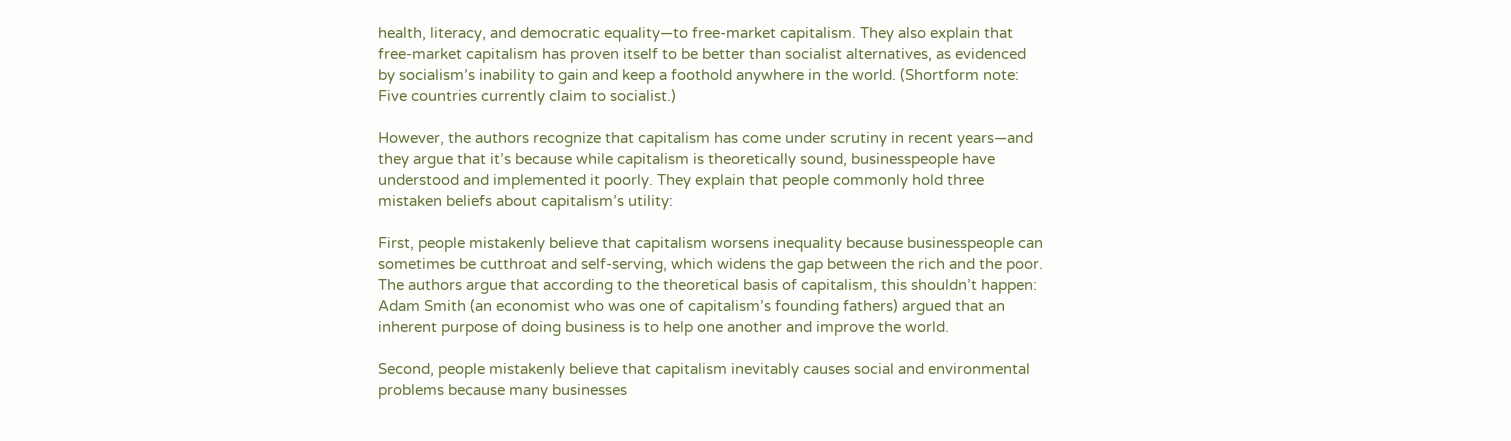health, literacy, and democratic equality—to free-market capitalism. They also explain that free-market capitalism has proven itself to be better than socialist alternatives, as evidenced by socialism’s inability to gain and keep a foothold anywhere in the world. (Shortform note: Five countries currently claim to socialist.)

However, the authors recognize that capitalism has come under scrutiny in recent years—and they argue that it’s because while capitalism is theoretically sound, businesspeople have understood and implemented it poorly. They explain that people commonly hold three mistaken beliefs about capitalism’s utility:

First, people mistakenly believe that capitalism worsens inequality because businesspeople can sometimes be cutthroat and self-serving, which widens the gap between the rich and the poor. The authors argue that according to the theoretical basis of capitalism, this shouldn’t happen: Adam Smith (an economist who was one of capitalism’s founding fathers) argued that an inherent purpose of doing business is to help one another and improve the world.

Second, people mistakenly believe that capitalism inevitably causes social and environmental problems because many businesses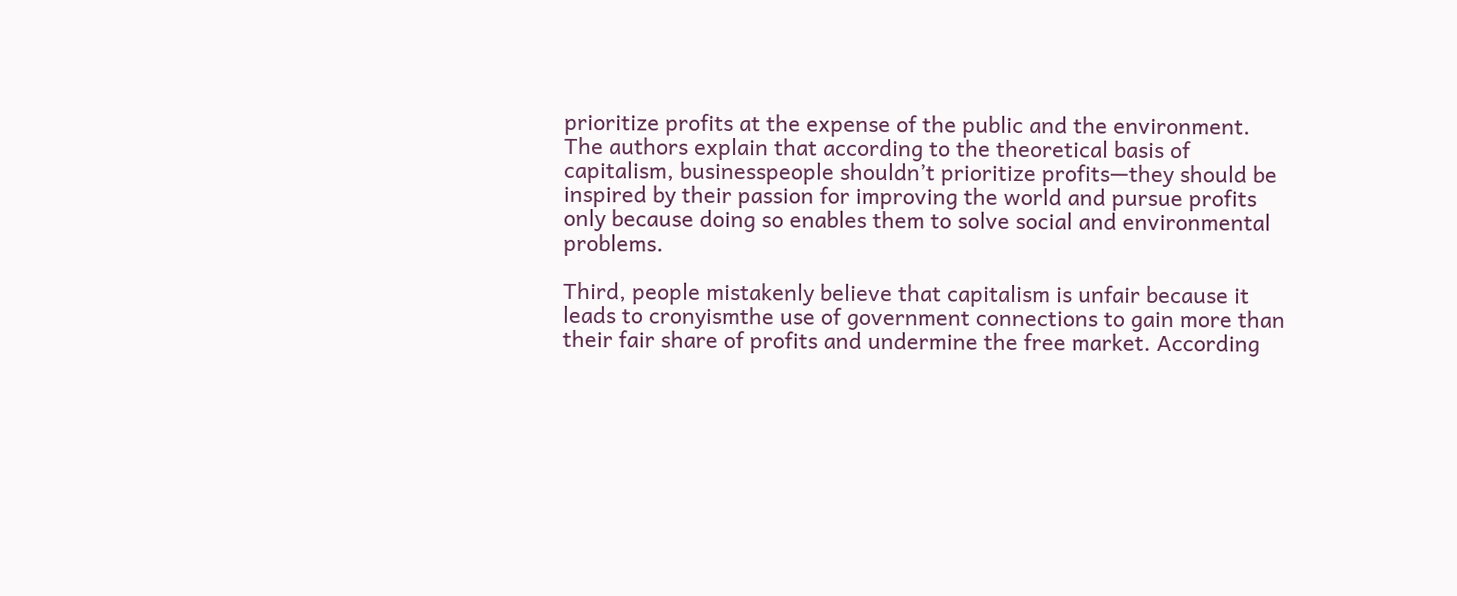prioritize profits at the expense of the public and the environment. The authors explain that according to the theoretical basis of capitalism, businesspeople shouldn’t prioritize profits—they should be inspired by their passion for improving the world and pursue profits only because doing so enables them to solve social and environmental problems.

Third, people mistakenly believe that capitalism is unfair because it leads to cronyismthe use of government connections to gain more than their fair share of profits and undermine the free market. According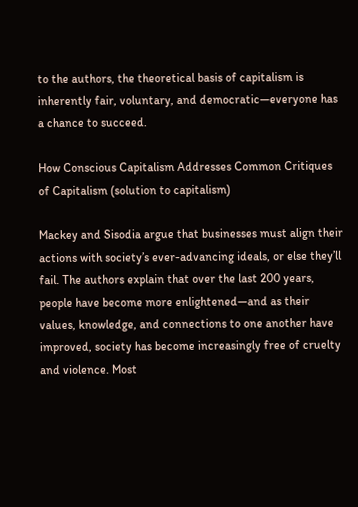to the authors, the theoretical basis of capitalism is inherently fair, voluntary, and democratic—everyone has a chance to succeed.

How Conscious Capitalism Addresses Common Critiques of Capitalism (solution to capitalism)

Mackey and Sisodia argue that businesses must align their actions with society’s ever-advancing ideals, or else they’ll fail. The authors explain that over the last 200 years, people have become more enlightened—and as their values, knowledge, and connections to one another have improved, society has become increasingly free of cruelty and violence. Most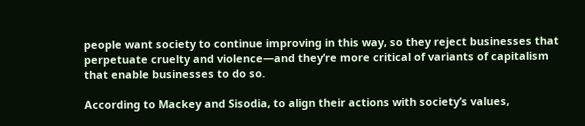people want society to continue improving in this way, so they reject businesses that perpetuate cruelty and violence—and they’re more critical of variants of capitalism that enable businesses to do so.

According to Mackey and Sisodia, to align their actions with society’s values,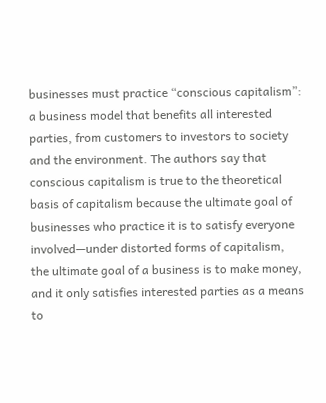businesses must practice “conscious capitalism”: a business model that benefits all interested parties, from customers to investors to society and the environment. The authors say that conscious capitalism is true to the theoretical basis of capitalism because the ultimate goal of businesses who practice it is to satisfy everyone involved—under distorted forms of capitalism, the ultimate goal of a business is to make money, and it only satisfies interested parties as a means to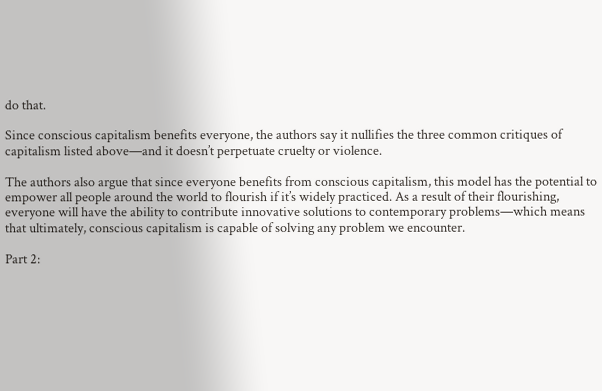do that.

Since conscious capitalism benefits everyone, the authors say it nullifies the three common critiques of capitalism listed above—and it doesn’t perpetuate cruelty or violence.

The authors also argue that since everyone benefits from conscious capitalism, this model has the potential to empower all people around the world to flourish if it’s widely practiced. As a result of their flourishing, everyone will have the ability to contribute innovative solutions to contemporary problems—which means that ultimately, conscious capitalism is capable of solving any problem we encounter.

Part 2: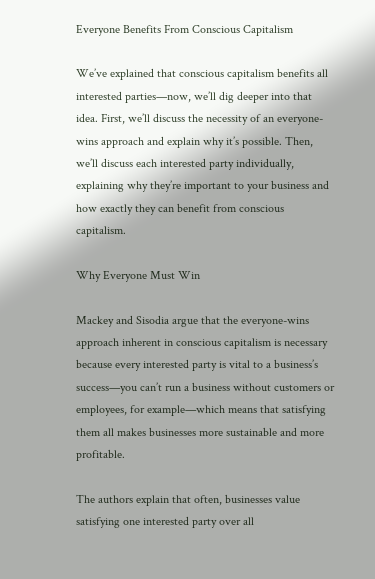Everyone Benefits From Conscious Capitalism

We’ve explained that conscious capitalism benefits all interested parties—now, we’ll dig deeper into that idea. First, we’ll discuss the necessity of an everyone-wins approach and explain why it’s possible. Then, we’ll discuss each interested party individually, explaining why they’re important to your business and how exactly they can benefit from conscious capitalism.

Why Everyone Must Win

Mackey and Sisodia argue that the everyone-wins approach inherent in conscious capitalism is necessary because every interested party is vital to a business’s success—you can’t run a business without customers or employees, for example—which means that satisfying them all makes businesses more sustainable and more profitable.

The authors explain that often, businesses value satisfying one interested party over all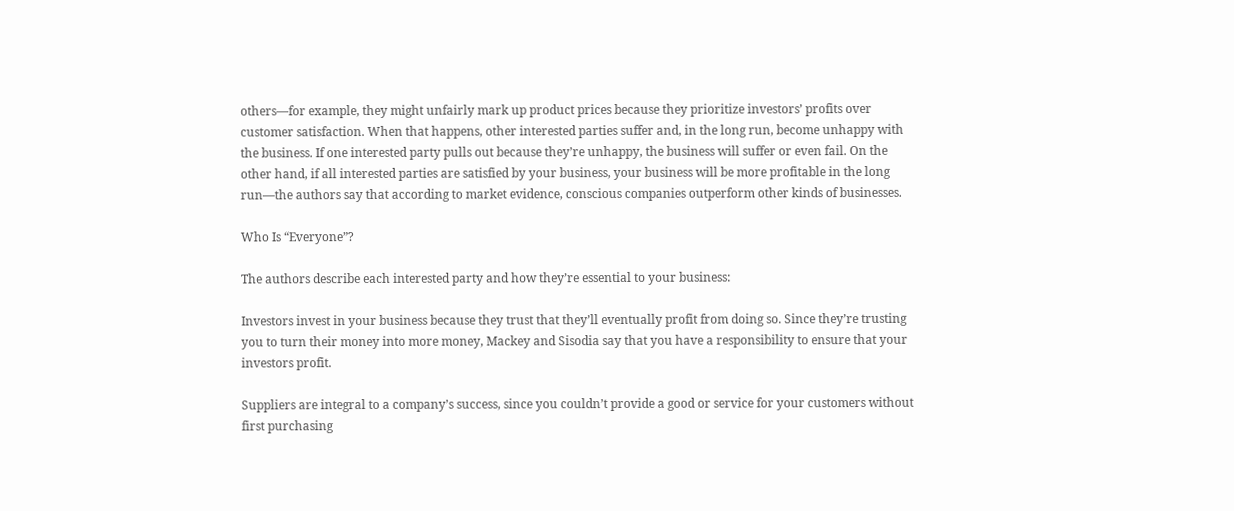others—for example, they might unfairly mark up product prices because they prioritize investors’ profits over customer satisfaction. When that happens, other interested parties suffer and, in the long run, become unhappy with the business. If one interested party pulls out because they’re unhappy, the business will suffer or even fail. On the other hand, if all interested parties are satisfied by your business, your business will be more profitable in the long run—the authors say that according to market evidence, conscious companies outperform other kinds of businesses.

Who Is “Everyone”?

The authors describe each interested party and how they’re essential to your business:

Investors invest in your business because they trust that they’ll eventually profit from doing so. Since they’re trusting you to turn their money into more money, Mackey and Sisodia say that you have a responsibility to ensure that your investors profit.

Suppliers are integral to a company’s success, since you couldn’t provide a good or service for your customers without first purchasing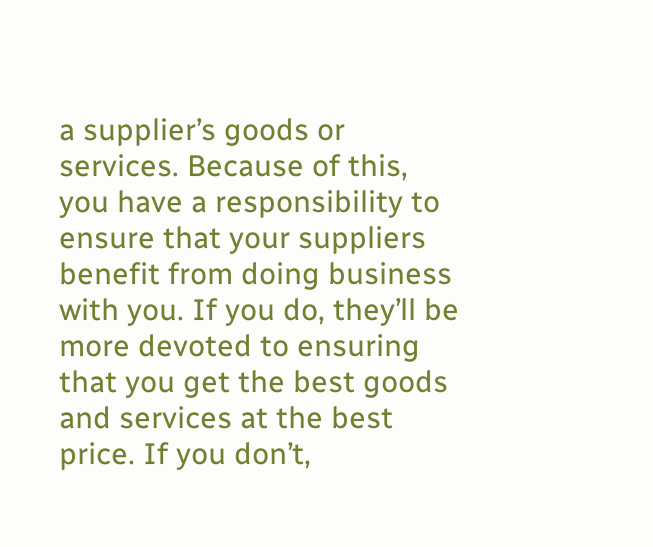a supplier’s goods or services. Because of this, you have a responsibility to ensure that your suppliers benefit from doing business with you. If you do, they’ll be more devoted to ensuring that you get the best goods and services at the best price. If you don’t,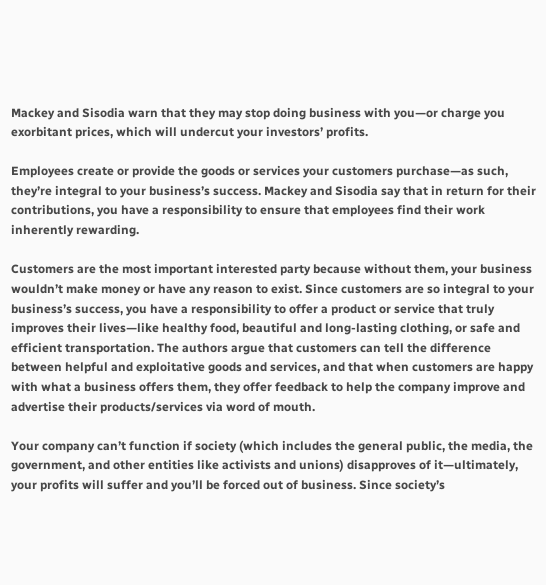Mackey and Sisodia warn that they may stop doing business with you—or charge you exorbitant prices, which will undercut your investors’ profits.

Employees create or provide the goods or services your customers purchase—as such, they’re integral to your business’s success. Mackey and Sisodia say that in return for their contributions, you have a responsibility to ensure that employees find their work inherently rewarding.

Customers are the most important interested party because without them, your business wouldn’t make money or have any reason to exist. Since customers are so integral to your business’s success, you have a responsibility to offer a product or service that truly improves their lives—like healthy food, beautiful and long-lasting clothing, or safe and efficient transportation. The authors argue that customers can tell the difference between helpful and exploitative goods and services, and that when customers are happy with what a business offers them, they offer feedback to help the company improve and advertise their products/services via word of mouth.

Your company can’t function if society (which includes the general public, the media, the government, and other entities like activists and unions) disapproves of it—ultimately, your profits will suffer and you’ll be forced out of business. Since society’s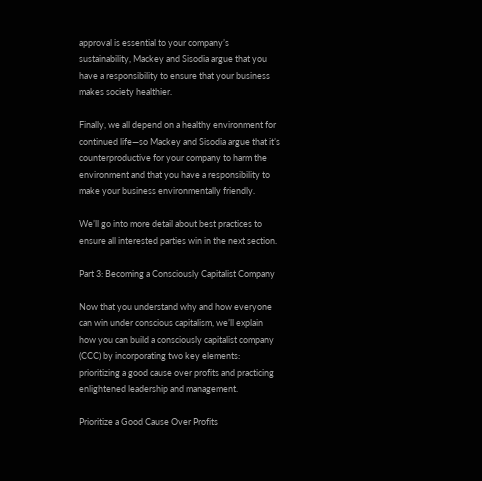approval is essential to your company’s sustainability, Mackey and Sisodia argue that you have a responsibility to ensure that your business makes society healthier.

Finally, we all depend on a healthy environment for continued life—so Mackey and Sisodia argue that it’s counterproductive for your company to harm the environment and that you have a responsibility to make your business environmentally friendly.

We’ll go into more detail about best practices to ensure all interested parties win in the next section.

Part 3: Becoming a Consciously Capitalist Company

Now that you understand why and how everyone can win under conscious capitalism, we’ll explain how you can build a consciously capitalist company (CCC) by incorporating two key elements: prioritizing a good cause over profits and practicing enlightened leadership and management.

Prioritize a Good Cause Over Profits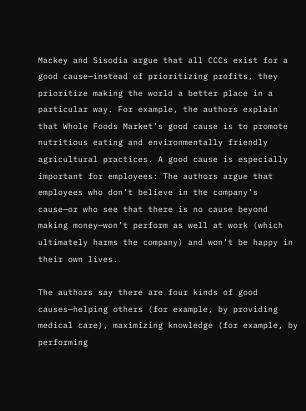Mackey and Sisodia argue that all CCCs exist for a good cause—instead of prioritizing profits, they prioritize making the world a better place in a particular way. For example, the authors explain that Whole Foods Market’s good cause is to promote nutritious eating and environmentally friendly agricultural practices. A good cause is especially important for employees: The authors argue that employees who don’t believe in the company’s cause—or who see that there is no cause beyond making money—won’t perform as well at work (which ultimately harms the company) and won’t be happy in their own lives.

The authors say there are four kinds of good causes—helping others (for example, by providing medical care), maximizing knowledge (for example, by performing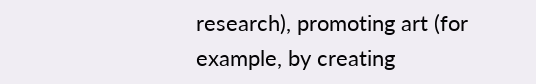research), promoting art (for example, by creating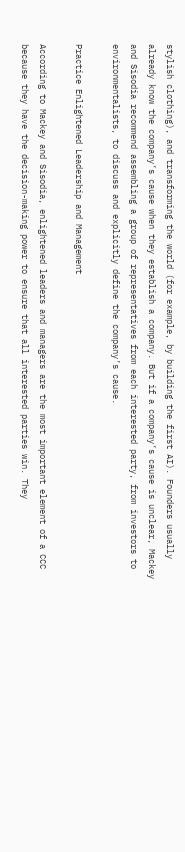stylish clothing), and transforming the world (for example, by building the first AI). Founders usually already know the company’s cause when they establish a company. But if a company’s cause is unclear, Mackey and Sisodia recommend assembling a group of representatives from each interested party, from investors to environmentalists, to discuss and explicitly define the company’s cause.

Practice Enlightened Leadership and Management

According to Mackey and Sisodia, enlightened leaders and managers are the most important element of a CCC because they have the decision-making power to ensure that all interested parties win. They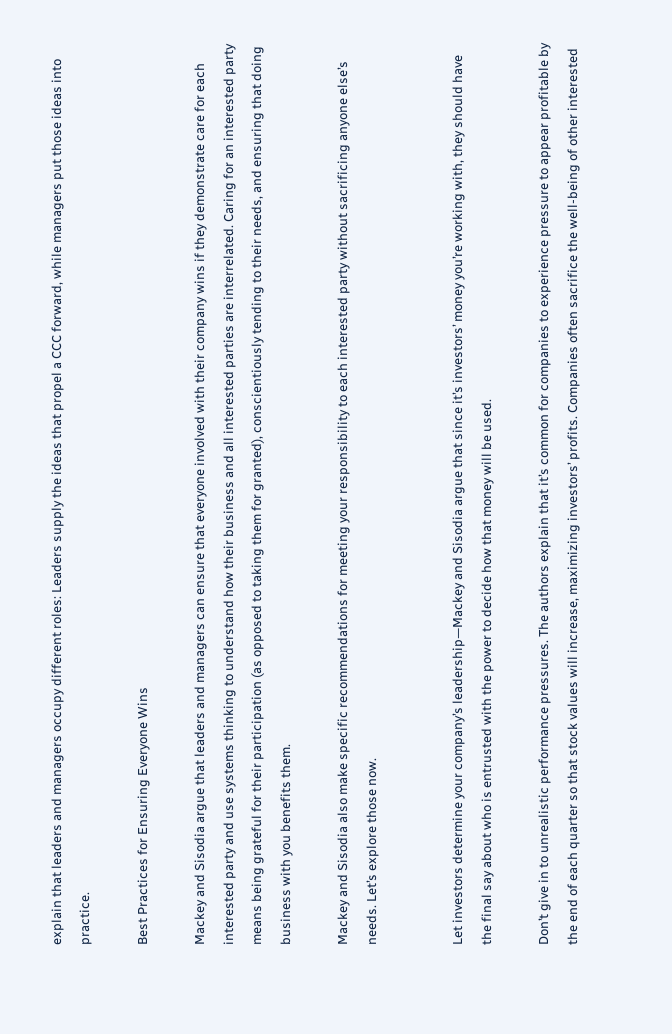explain that leaders and managers occupy different roles: Leaders supply the ideas that propel a CCC forward, while managers put those ideas into practice.

Best Practices for Ensuring Everyone Wins

Mackey and Sisodia argue that leaders and managers can ensure that everyone involved with their company wins if they demonstrate care for each interested party and use systems thinking to understand how their business and all interested parties are interrelated. Caring for an interested party means being grateful for their participation (as opposed to taking them for granted), conscientiously tending to their needs, and ensuring that doing business with you benefits them.

Mackey and Sisodia also make specific recommendations for meeting your responsibility to each interested party without sacrificing anyone else’s needs. Let’s explore those now.


Let investors determine your company’s leadership—Mackey and Sisodia argue that since it’s investors’ money you’re working with, they should have the final say about who is entrusted with the power to decide how that money will be used.

Don’t give in to unrealistic performance pressures. The authors explain that it’s common for companies to experience pressure to appear profitable by the end of each quarter so that stock values will increase, maximizing investors’ profits. Companies often sacrifice the well-being of other interested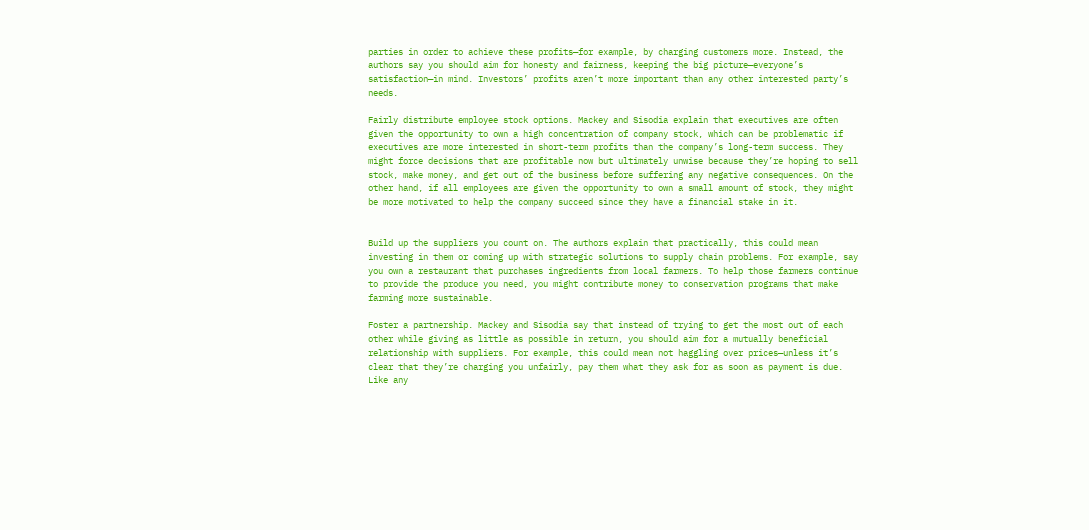parties in order to achieve these profits—for example, by charging customers more. Instead, the authors say you should aim for honesty and fairness, keeping the big picture—everyone’s satisfaction—in mind. Investors’ profits aren’t more important than any other interested party’s needs.

Fairly distribute employee stock options. Mackey and Sisodia explain that executives are often given the opportunity to own a high concentration of company stock, which can be problematic if executives are more interested in short-term profits than the company’s long-term success. They might force decisions that are profitable now but ultimately unwise because they’re hoping to sell stock, make money, and get out of the business before suffering any negative consequences. On the other hand, if all employees are given the opportunity to own a small amount of stock, they might be more motivated to help the company succeed since they have a financial stake in it.


Build up the suppliers you count on. The authors explain that practically, this could mean investing in them or coming up with strategic solutions to supply chain problems. For example, say you own a restaurant that purchases ingredients from local farmers. To help those farmers continue to provide the produce you need, you might contribute money to conservation programs that make farming more sustainable.

Foster a partnership. Mackey and Sisodia say that instead of trying to get the most out of each other while giving as little as possible in return, you should aim for a mutually beneficial relationship with suppliers. For example, this could mean not haggling over prices—unless it’s clear that they’re charging you unfairly, pay them what they ask for as soon as payment is due. Like any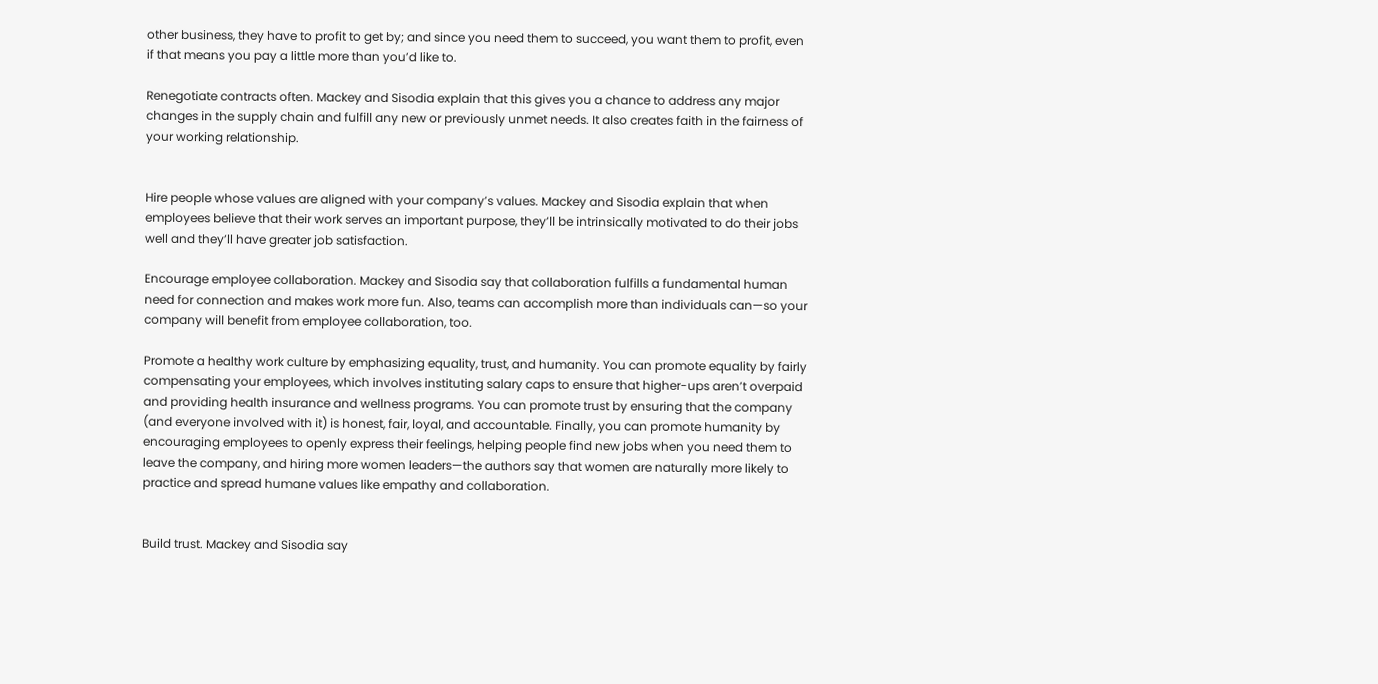other business, they have to profit to get by; and since you need them to succeed, you want them to profit, even if that means you pay a little more than you’d like to.

Renegotiate contracts often. Mackey and Sisodia explain that this gives you a chance to address any major changes in the supply chain and fulfill any new or previously unmet needs. It also creates faith in the fairness of your working relationship.


Hire people whose values are aligned with your company’s values. Mackey and Sisodia explain that when employees believe that their work serves an important purpose, they’ll be intrinsically motivated to do their jobs well and they’ll have greater job satisfaction.

Encourage employee collaboration. Mackey and Sisodia say that collaboration fulfills a fundamental human need for connection and makes work more fun. Also, teams can accomplish more than individuals can—so your company will benefit from employee collaboration, too.

Promote a healthy work culture by emphasizing equality, trust, and humanity. You can promote equality by fairly compensating your employees, which involves instituting salary caps to ensure that higher-ups aren’t overpaid and providing health insurance and wellness programs. You can promote trust by ensuring that the company (and everyone involved with it) is honest, fair, loyal, and accountable. Finally, you can promote humanity by encouraging employees to openly express their feelings, helping people find new jobs when you need them to leave the company, and hiring more women leaders—the authors say that women are naturally more likely to practice and spread humane values like empathy and collaboration.


Build trust. Mackey and Sisodia say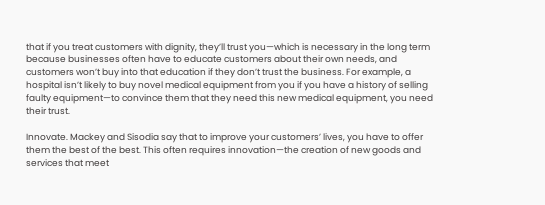that if you treat customers with dignity, they’ll trust you—which is necessary in the long term because businesses often have to educate customers about their own needs, and customers won’t buy into that education if they don’t trust the business. For example, a hospital isn’t likely to buy novel medical equipment from you if you have a history of selling faulty equipment—to convince them that they need this new medical equipment, you need their trust.

Innovate. Mackey and Sisodia say that to improve your customers’ lives, you have to offer them the best of the best. This often requires innovation—the creation of new goods and services that meet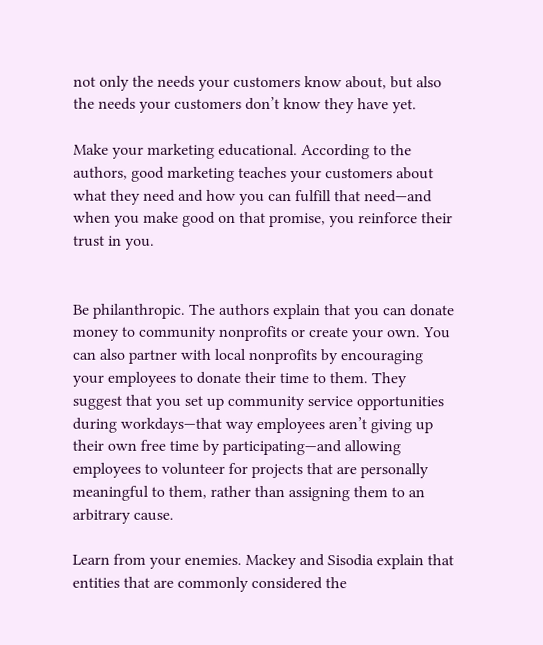not only the needs your customers know about, but also the needs your customers don’t know they have yet.

Make your marketing educational. According to the authors, good marketing teaches your customers about what they need and how you can fulfill that need—and when you make good on that promise, you reinforce their trust in you.


Be philanthropic. The authors explain that you can donate money to community nonprofits or create your own. You can also partner with local nonprofits by encouraging your employees to donate their time to them. They suggest that you set up community service opportunities during workdays—that way employees aren’t giving up their own free time by participating—and allowing employees to volunteer for projects that are personally meaningful to them, rather than assigning them to an arbitrary cause.

Learn from your enemies. Mackey and Sisodia explain that entities that are commonly considered the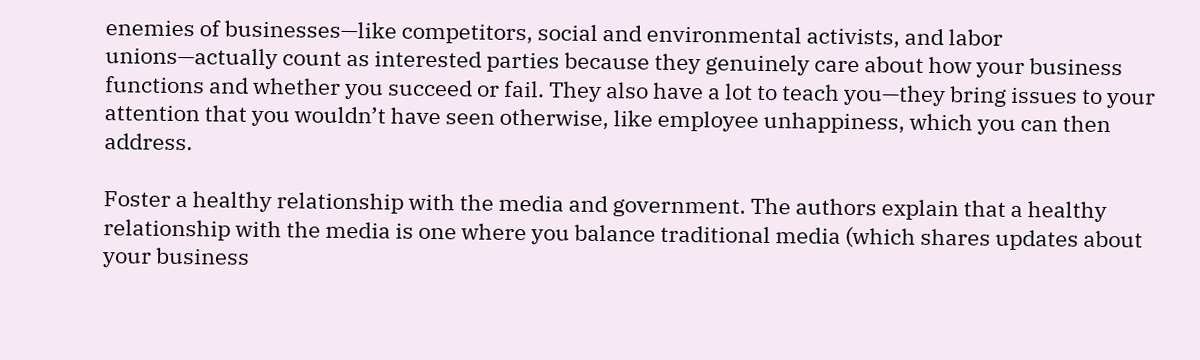enemies of businesses—like competitors, social and environmental activists, and labor unions—actually count as interested parties because they genuinely care about how your business functions and whether you succeed or fail. They also have a lot to teach you—they bring issues to your attention that you wouldn’t have seen otherwise, like employee unhappiness, which you can then address.

Foster a healthy relationship with the media and government. The authors explain that a healthy relationship with the media is one where you balance traditional media (which shares updates about your business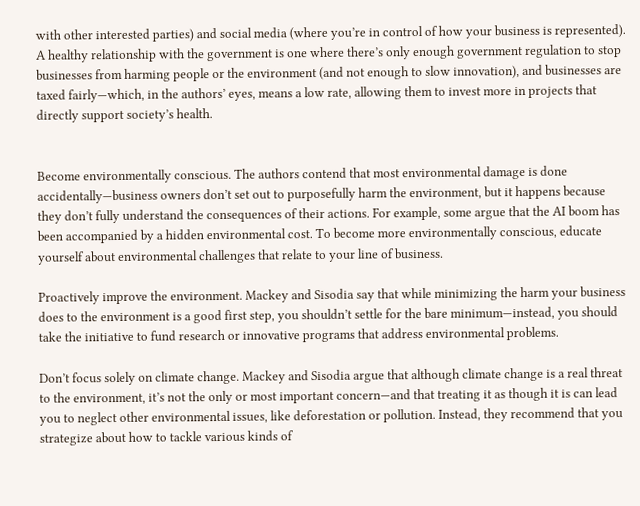with other interested parties) and social media (where you’re in control of how your business is represented). A healthy relationship with the government is one where there’s only enough government regulation to stop businesses from harming people or the environment (and not enough to slow innovation), and businesses are taxed fairly—which, in the authors’ eyes, means a low rate, allowing them to invest more in projects that directly support society’s health.


Become environmentally conscious. The authors contend that most environmental damage is done accidentally—business owners don’t set out to purposefully harm the environment, but it happens because they don’t fully understand the consequences of their actions. For example, some argue that the AI boom has been accompanied by a hidden environmental cost. To become more environmentally conscious, educate yourself about environmental challenges that relate to your line of business.

Proactively improve the environment. Mackey and Sisodia say that while minimizing the harm your business does to the environment is a good first step, you shouldn’t settle for the bare minimum—instead, you should take the initiative to fund research or innovative programs that address environmental problems.

Don’t focus solely on climate change. Mackey and Sisodia argue that although climate change is a real threat to the environment, it’s not the only or most important concern—and that treating it as though it is can lead you to neglect other environmental issues, like deforestation or pollution. Instead, they recommend that you strategize about how to tackle various kinds of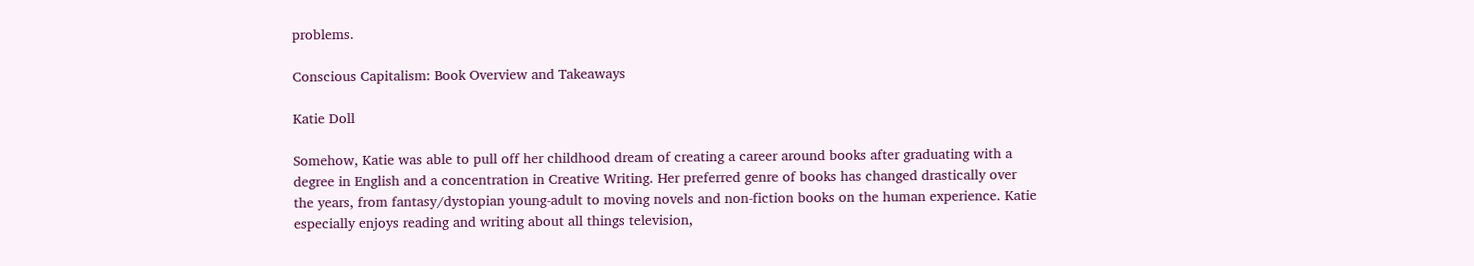problems.

Conscious Capitalism: Book Overview and Takeaways

Katie Doll

Somehow, Katie was able to pull off her childhood dream of creating a career around books after graduating with a degree in English and a concentration in Creative Writing. Her preferred genre of books has changed drastically over the years, from fantasy/dystopian young-adult to moving novels and non-fiction books on the human experience. Katie especially enjoys reading and writing about all things television,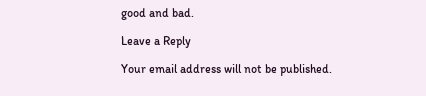good and bad.

Leave a Reply

Your email address will not be published.